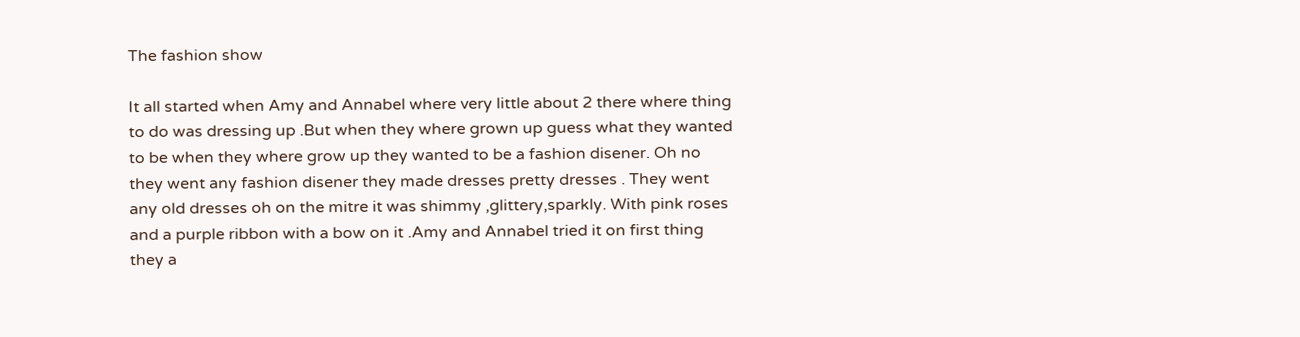The fashion show

It all started when Amy and Annabel where very little about 2 there where thing to do was dressing up .But when they where grown up guess what they wanted to be when they where grow up they wanted to be a fashion disener. Oh no they went any fashion disener they made dresses pretty dresses . They went any old dresses oh on the mitre it was shimmy ,glittery,sparkly. With pink roses and a purple ribbon with a bow on it .Amy and Annabel tried it on first thing they a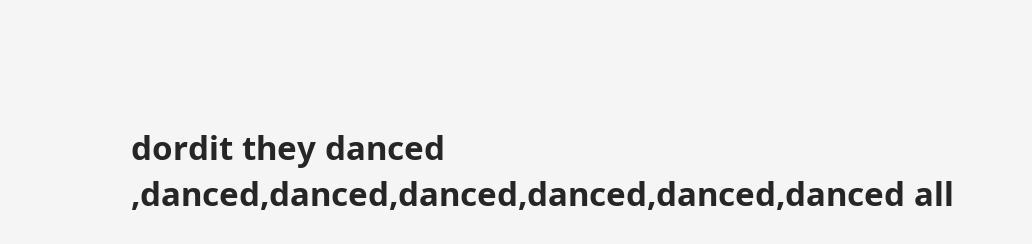dordit they danced ,danced,danced,danced,danced,danced,danced all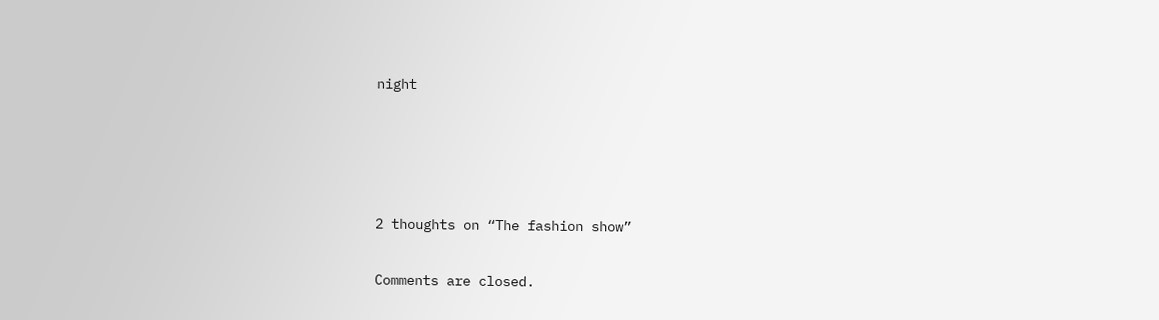night




2 thoughts on “The fashion show”

Comments are closed.